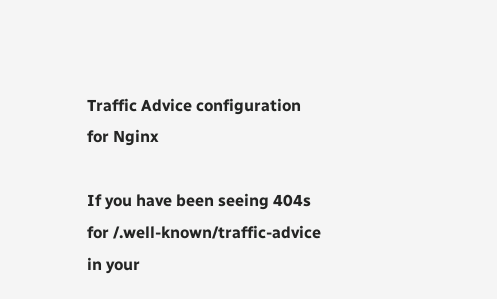Traffic Advice configuration for Nginx

If you have been seeing 404s for /.well-known/traffic-advice in your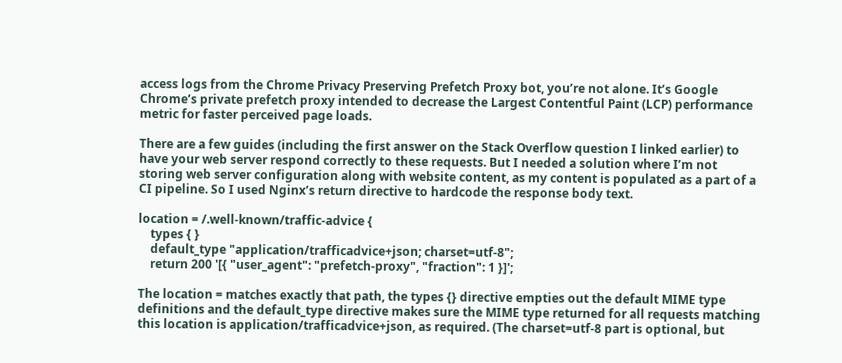access logs from the Chrome Privacy Preserving Prefetch Proxy bot, you’re not alone. It’s Google Chrome’s private prefetch proxy intended to decrease the Largest Contentful Paint (LCP) performance metric for faster perceived page loads.

There are a few guides (including the first answer on the Stack Overflow question I linked earlier) to have your web server respond correctly to these requests. But I needed a solution where I’m not storing web server configuration along with website content, as my content is populated as a part of a CI pipeline. So I used Nginx’s return directive to hardcode the response body text.

location = /.well-known/traffic-advice {
    types { }
    default_type "application/trafficadvice+json; charset=utf-8";
    return 200 '[{ "user_agent": "prefetch-proxy", "fraction": 1 }]';

The location = matches exactly that path, the types {} directive empties out the default MIME type definitions and the default_type directive makes sure the MIME type returned for all requests matching this location is application/trafficadvice+json, as required. (The charset=utf-8 part is optional, but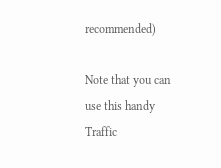recommended)

Note that you can use this handy Traffic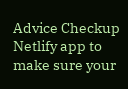Advice Checkup Netlify app to make sure your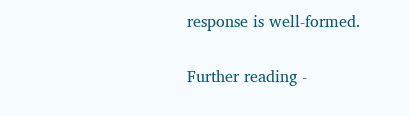response is well-formed.

Further reading -